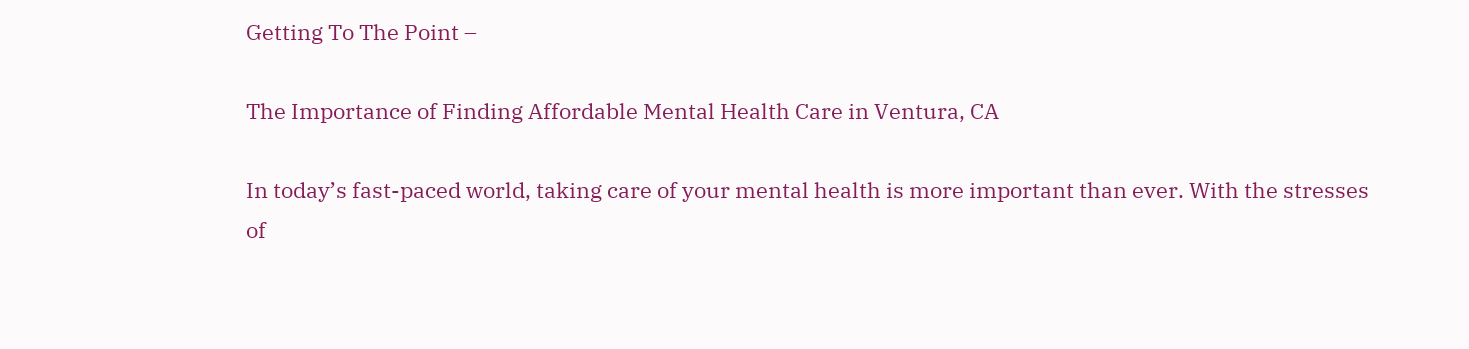Getting To The Point –

The Importance of Finding Affordable Mental Health Care in Ventura, CA

In today’s fast-paced world, taking care of your mental health is more important than ever. With the stresses of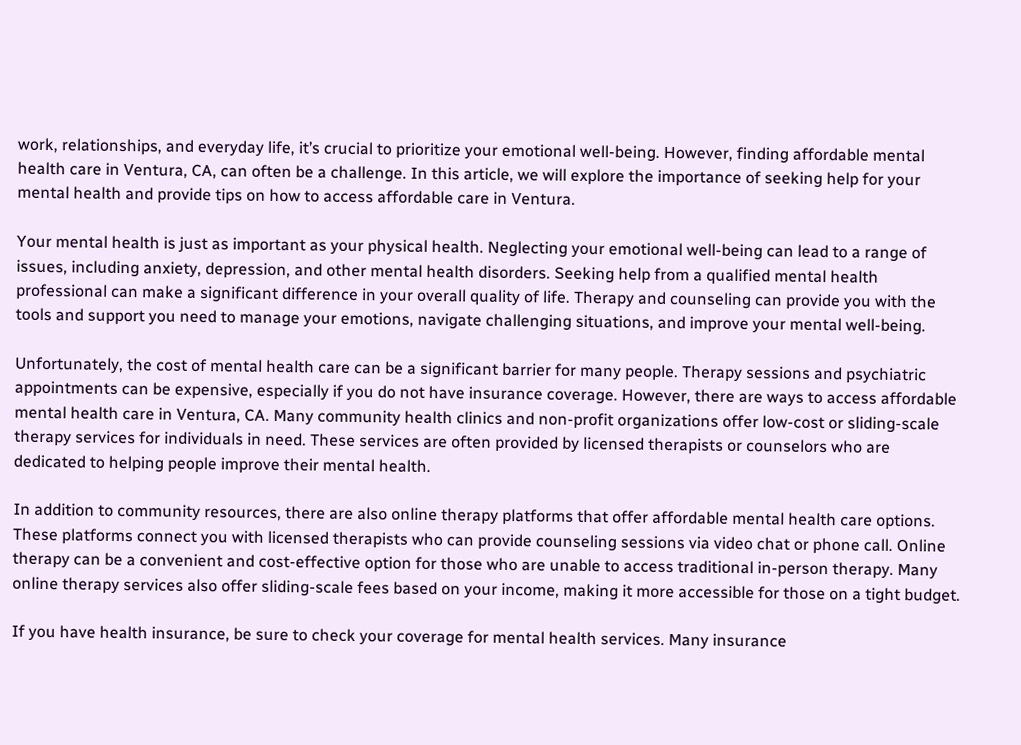work, relationships, and everyday life, it’s crucial to prioritize your emotional well-being. However, finding affordable mental health care in Ventura, CA, can often be a challenge. In this article, we will explore the importance of seeking help for your mental health and provide tips on how to access affordable care in Ventura.

Your mental health is just as important as your physical health. Neglecting your emotional well-being can lead to a range of issues, including anxiety, depression, and other mental health disorders. Seeking help from a qualified mental health professional can make a significant difference in your overall quality of life. Therapy and counseling can provide you with the tools and support you need to manage your emotions, navigate challenging situations, and improve your mental well-being.

Unfortunately, the cost of mental health care can be a significant barrier for many people. Therapy sessions and psychiatric appointments can be expensive, especially if you do not have insurance coverage. However, there are ways to access affordable mental health care in Ventura, CA. Many community health clinics and non-profit organizations offer low-cost or sliding-scale therapy services for individuals in need. These services are often provided by licensed therapists or counselors who are dedicated to helping people improve their mental health.

In addition to community resources, there are also online therapy platforms that offer affordable mental health care options. These platforms connect you with licensed therapists who can provide counseling sessions via video chat or phone call. Online therapy can be a convenient and cost-effective option for those who are unable to access traditional in-person therapy. Many online therapy services also offer sliding-scale fees based on your income, making it more accessible for those on a tight budget.

If you have health insurance, be sure to check your coverage for mental health services. Many insurance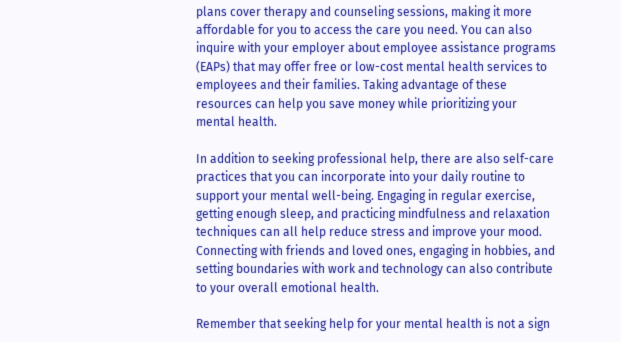plans cover therapy and counseling sessions, making it more affordable for you to access the care you need. You can also inquire with your employer about employee assistance programs (EAPs) that may offer free or low-cost mental health services to employees and their families. Taking advantage of these resources can help you save money while prioritizing your mental health.

In addition to seeking professional help, there are also self-care practices that you can incorporate into your daily routine to support your mental well-being. Engaging in regular exercise, getting enough sleep, and practicing mindfulness and relaxation techniques can all help reduce stress and improve your mood. Connecting with friends and loved ones, engaging in hobbies, and setting boundaries with work and technology can also contribute to your overall emotional health.

Remember that seeking help for your mental health is not a sign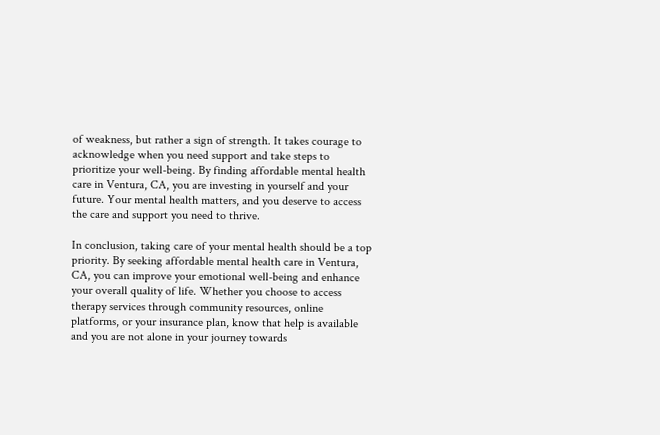of weakness, but rather a sign of strength. It takes courage to acknowledge when you need support and take steps to prioritize your well-being. By finding affordable mental health care in Ventura, CA, you are investing in yourself and your future. Your mental health matters, and you deserve to access the care and support you need to thrive.

In conclusion, taking care of your mental health should be a top priority. By seeking affordable mental health care in Ventura, CA, you can improve your emotional well-being and enhance your overall quality of life. Whether you choose to access therapy services through community resources, online platforms, or your insurance plan, know that help is available and you are not alone in your journey towards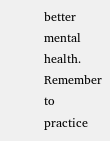better mental health. Remember to practice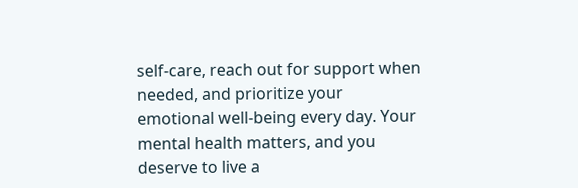self-care, reach out for support when needed, and prioritize your emotional well-being every day. Your mental health matters, and you deserve to live a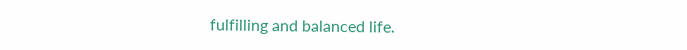fulfilling and balanced life.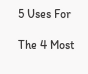5 Uses For

The 4 Most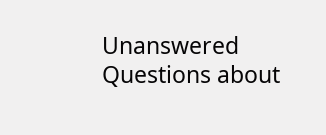Unanswered Questions about